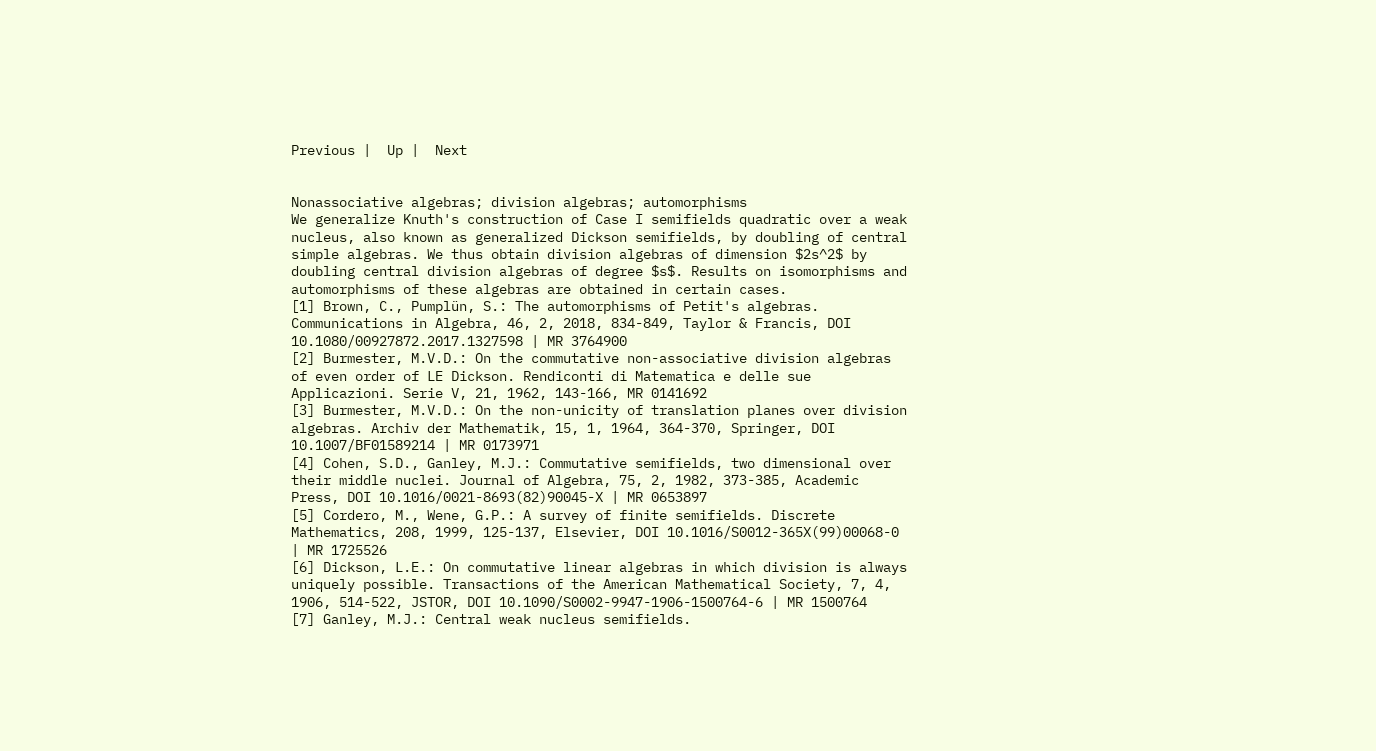Previous |  Up |  Next


Nonassociative algebras; division algebras; automorphisms
We generalize Knuth's construction of Case I semifields quadratic over a weak nucleus, also known as generalized Dickson semifields, by doubling of central simple algebras. We thus obtain division algebras of dimension $2s^2$ by doubling central division algebras of degree $s$. Results on isomorphisms and automorphisms of these algebras are obtained in certain cases.
[1] Brown, C., Pumplün, S.: The automorphisms of Petit's algebras. Communications in Algebra, 46, 2, 2018, 834-849, Taylor & Francis, DOI 10.1080/00927872.2017.1327598 | MR 3764900
[2] Burmester, M.V.D.: On the commutative non-associative division algebras of even order of LE Dickson. Rendiconti di Matematica e delle sue Applicazioni. Serie V, 21, 1962, 143-166, MR 0141692
[3] Burmester, M.V.D.: On the non-unicity of translation planes over division algebras. Archiv der Mathematik, 15, 1, 1964, 364-370, Springer, DOI 10.1007/BF01589214 | MR 0173971
[4] Cohen, S.D., Ganley, M.J.: Commutative semifields, two dimensional over their middle nuclei. Journal of Algebra, 75, 2, 1982, 373-385, Academic Press, DOI 10.1016/0021-8693(82)90045-X | MR 0653897
[5] Cordero, M., Wene, G.P.: A survey of finite semifields. Discrete Mathematics, 208, 1999, 125-137, Elsevier, DOI 10.1016/S0012-365X(99)00068-0 | MR 1725526
[6] Dickson, L.E.: On commutative linear algebras in which division is always uniquely possible. Transactions of the American Mathematical Society, 7, 4, 1906, 514-522, JSTOR, DOI 10.1090/S0002-9947-1906-1500764-6 | MR 1500764
[7] Ganley, M.J.: Central weak nucleus semifields.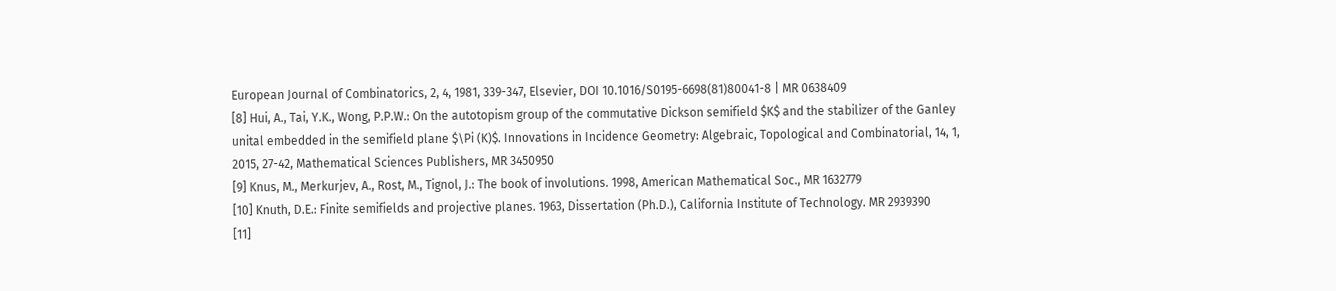European Journal of Combinatorics, 2, 4, 1981, 339-347, Elsevier, DOI 10.1016/S0195-6698(81)80041-8 | MR 0638409
[8] Hui, A., Tai, Y.K., Wong, P.P.W.: On the autotopism group of the commutative Dickson semifield $K$ and the stabilizer of the Ganley unital embedded in the semifield plane $\Pi (K)$. Innovations in Incidence Geometry: Algebraic, Topological and Combinatorial, 14, 1, 2015, 27-42, Mathematical Sciences Publishers, MR 3450950
[9] Knus, M., Merkurjev, A., Rost, M., Tignol, J.: The book of involutions. 1998, American Mathematical Soc., MR 1632779
[10] Knuth, D.E.: Finite semifields and projective planes. 1963, Dissertation (Ph.D.), California Institute of Technology. MR 2939390
[11]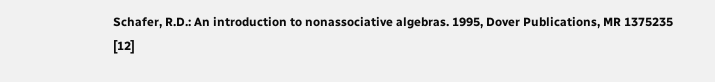Schafer, R.D.: An introduction to nonassociative algebras. 1995, Dover Publications, MR 1375235
[12]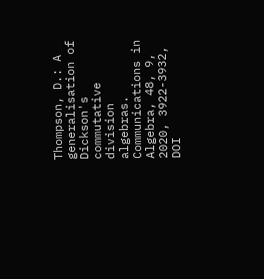Thompson, D.: A generalisation of Dickson's commutative division algebras. Communications in Algebra, 48, 9, 2020, 3922-3932, DOI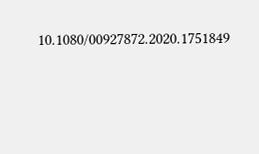10.1080/00927872.2020.1751849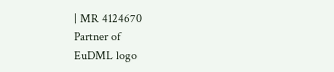| MR 4124670
Partner of
EuDML logo